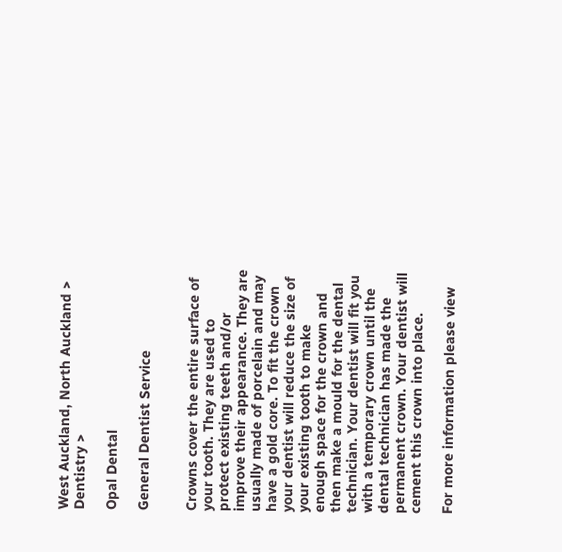West Auckland, North Auckland > Dentistry >

Opal Dental

General Dentist Service


Crowns cover the entire surface of your tooth. They are used to protect existing teeth and/or improve their appearance. They are usually made of porcelain and may have a gold core. To fit the crown your dentist will reduce the size of your existing tooth to make enough space for the crown and then make a mould for the dental technician. Your dentist will fit you with a temporary crown until the dental technician has made the permanent crown. Your dentist will cement this crown into place.

For more information please view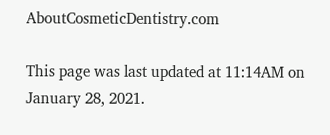AboutCosmeticDentistry.com

This page was last updated at 11:14AM on January 28, 2021.